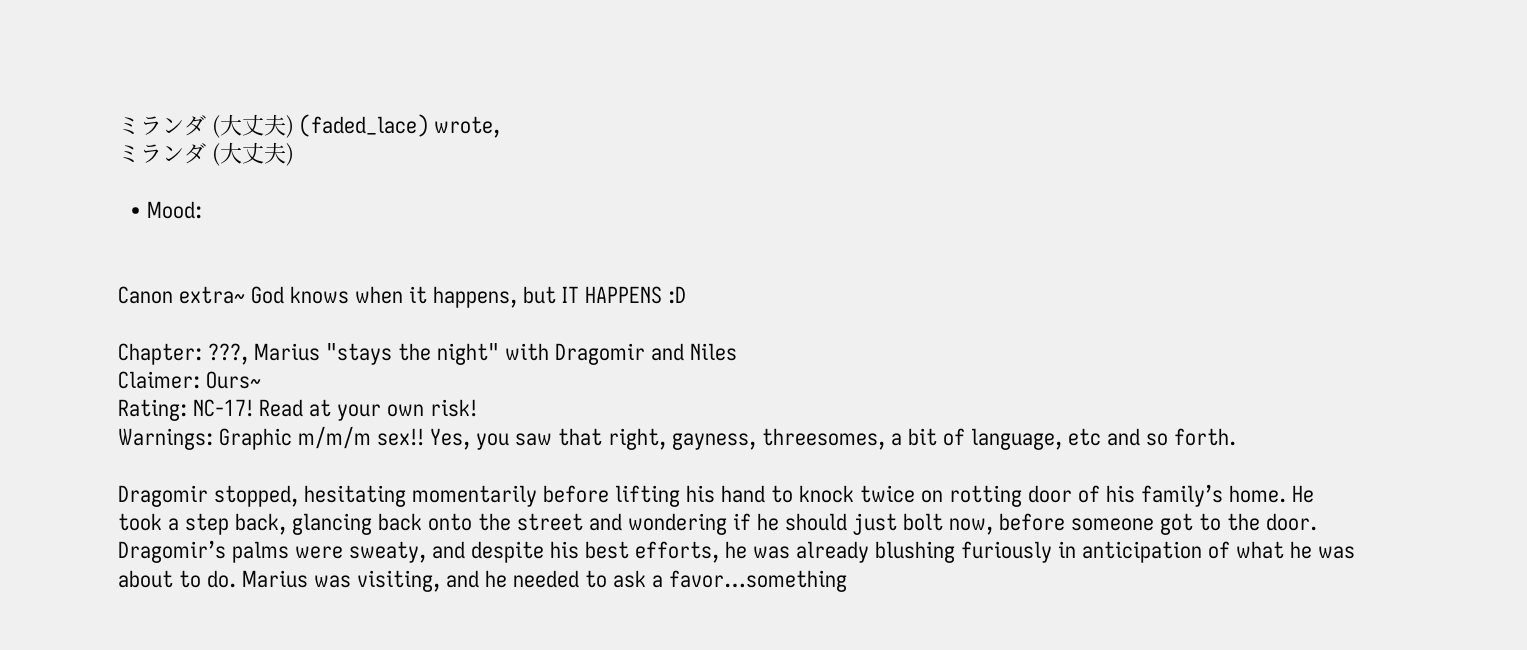ミランダ (大丈夫) (faded_lace) wrote,
ミランダ (大丈夫)

  • Mood:


Canon extra~ God knows when it happens, but IT HAPPENS :D

Chapter: ???, Marius "stays the night" with Dragomir and Niles
Claimer: Ours~
Rating: NC-17! Read at your own risk!
Warnings: Graphic m/m/m sex!! Yes, you saw that right, gayness, threesomes, a bit of language, etc and so forth.

Dragomir stopped, hesitating momentarily before lifting his hand to knock twice on rotting door of his family’s home. He took a step back, glancing back onto the street and wondering if he should just bolt now, before someone got to the door. Dragomir’s palms were sweaty, and despite his best efforts, he was already blushing furiously in anticipation of what he was about to do. Marius was visiting, and he needed to ask a favor…something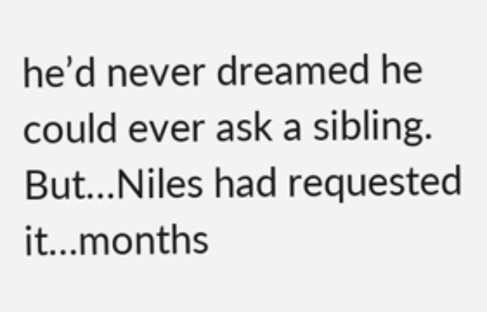he’d never dreamed he could ever ask a sibling. But…Niles had requested it…months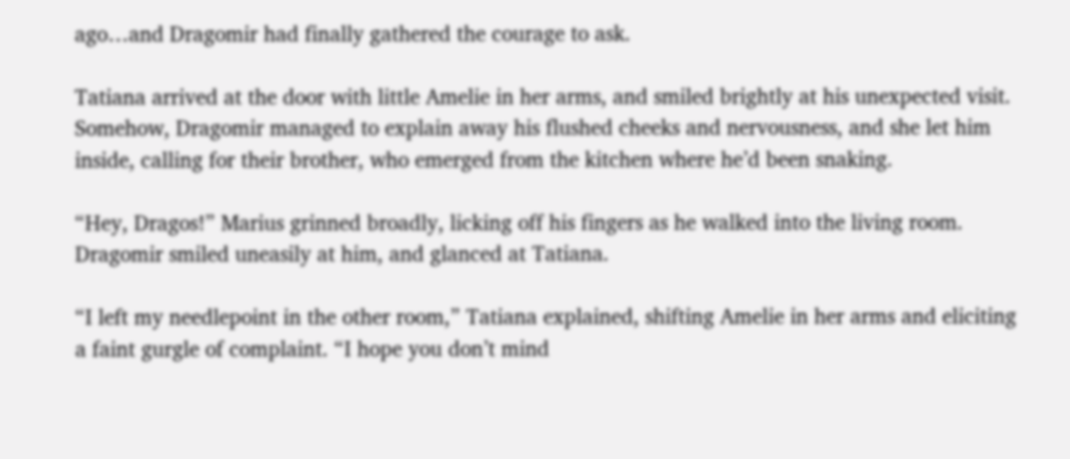ago…and Dragomir had finally gathered the courage to ask.

Tatiana arrived at the door with little Amelie in her arms, and smiled brightly at his unexpected visit. Somehow, Dragomir managed to explain away his flushed cheeks and nervousness, and she let him inside, calling for their brother, who emerged from the kitchen where he’d been snaking.

“Hey, Dragos!” Marius grinned broadly, licking off his fingers as he walked into the living room. Dragomir smiled uneasily at him, and glanced at Tatiana.

“I left my needlepoint in the other room,” Tatiana explained, shifting Amelie in her arms and eliciting a faint gurgle of complaint. “I hope you don’t mind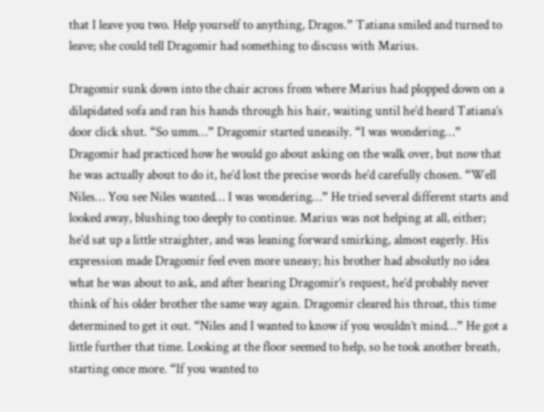that I leave you two. Help yourself to anything, Dragos.” Tatiana smiled and turned to leave; she could tell Dragomir had something to discuss with Marius.

Dragomir sunk down into the chair across from where Marius had plopped down on a dilapidated sofa and ran his hands through his hair, waiting until he’d heard Tatiana’s door click shut. “So umm…” Dragomir started uneasily. “I was wondering…” Dragomir had practiced how he would go about asking on the walk over, but now that he was actually about to do it, he’d lost the precise words he’d carefully chosen. “Well Niles… You see Niles wanted… I was wondering…” He tried several different starts and looked away, blushing too deeply to continue. Marius was not helping at all, either; he’d sat up a little straighter, and was leaning forward smirking, almost eagerly. His expression made Dragomir feel even more uneasy; his brother had absolutly no idea what he was about to ask, and after hearing Dragomir’s request, he’d probably never think of his older brother the same way again. Dragomir cleared his throat, this time determined to get it out. “Niles and I wanted to know if you wouldn’t mind…” He got a little further that time. Looking at the floor seemed to help, so he took another breath, starting once more. “If you wanted to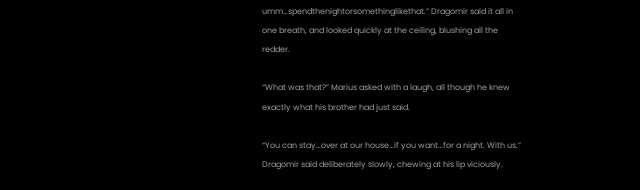umm…spendthenightorsomethinglikethat.” Dragomir said it all in one breath, and looked quickly at the ceiling, blushing all the redder.

“What was that?” Marius asked with a laugh, all though he knew exactly what his brother had just said.

“You can stay…over at our house…if you want…for a night. With us.” Dragomir said deliberately slowly, chewing at his lip viciously.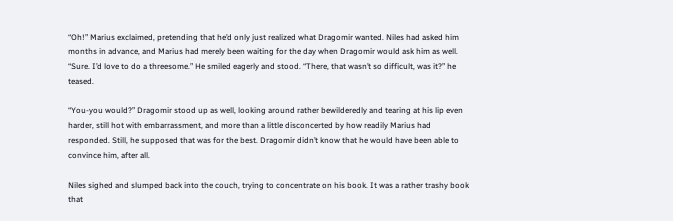“Oh!” Marius exclaimed, pretending that he’d only just realized what Dragomir wanted. Niles had asked him months in advance, and Marius had merely been waiting for the day when Dragomir would ask him as well. “Sure. I’d love to do a threesome.” He smiled eagerly and stood. “There, that wasn’t so difficult, was it?” he teased.

“You-you would?” Dragomir stood up as well, looking around rather bewilderedly and tearing at his lip even harder, still hot with embarrassment, and more than a little disconcerted by how readily Marius had responded. Still, he supposed that was for the best. Dragomir didn’t know that he would have been able to convince him, after all.

Niles sighed and slumped back into the couch, trying to concentrate on his book. It was a rather trashy book that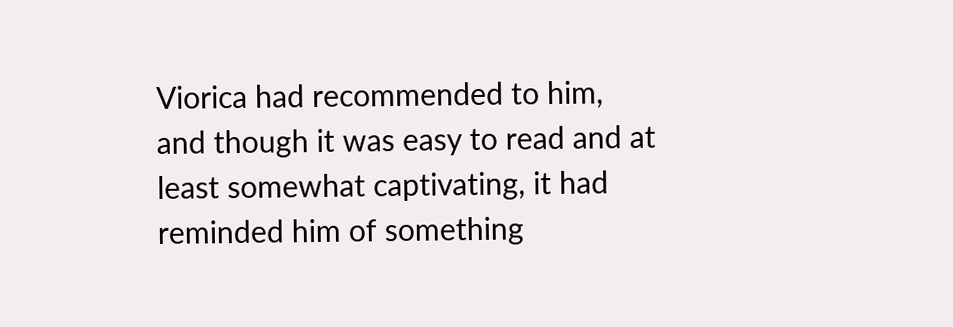Viorica had recommended to him, and though it was easy to read and at least somewhat captivating, it had reminded him of something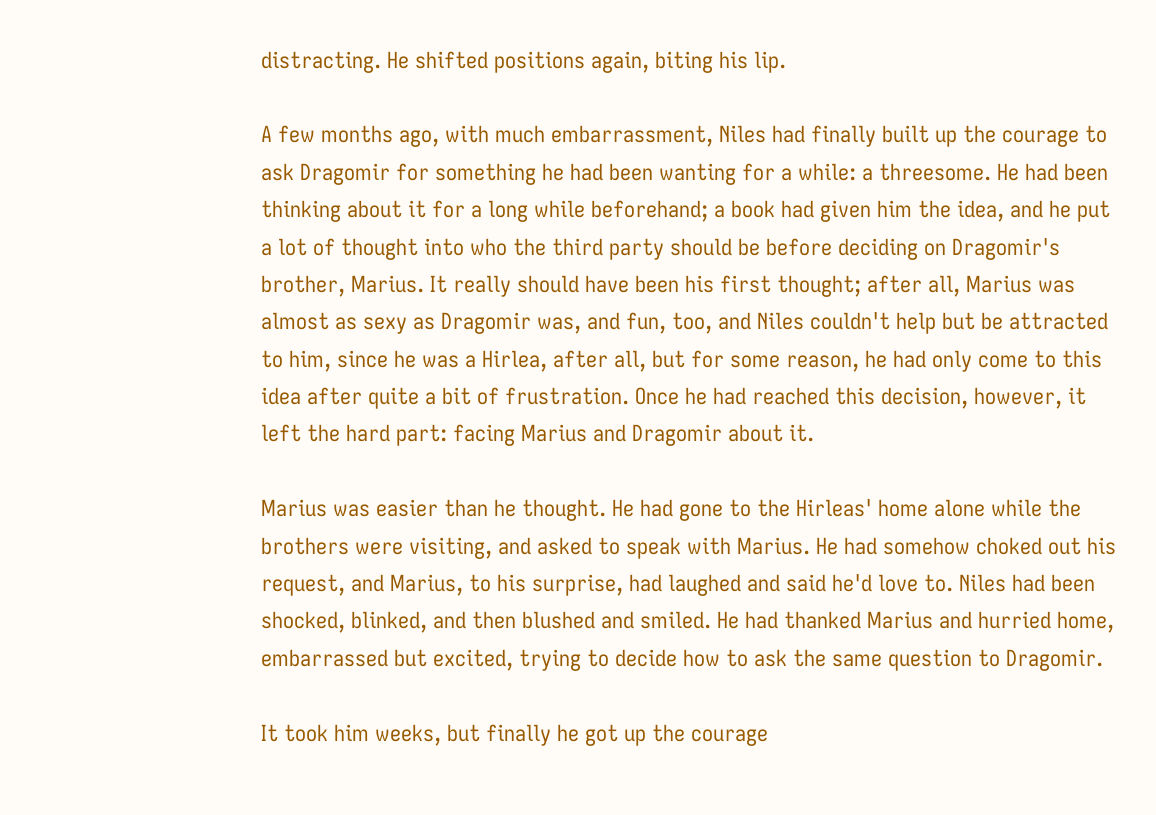distracting. He shifted positions again, biting his lip.

A few months ago, with much embarrassment, Niles had finally built up the courage to ask Dragomir for something he had been wanting for a while: a threesome. He had been thinking about it for a long while beforehand; a book had given him the idea, and he put a lot of thought into who the third party should be before deciding on Dragomir's brother, Marius. It really should have been his first thought; after all, Marius was almost as sexy as Dragomir was, and fun, too, and Niles couldn't help but be attracted to him, since he was a Hirlea, after all, but for some reason, he had only come to this idea after quite a bit of frustration. Once he had reached this decision, however, it left the hard part: facing Marius and Dragomir about it.

Marius was easier than he thought. He had gone to the Hirleas' home alone while the brothers were visiting, and asked to speak with Marius. He had somehow choked out his request, and Marius, to his surprise, had laughed and said he'd love to. Niles had been shocked, blinked, and then blushed and smiled. He had thanked Marius and hurried home, embarrassed but excited, trying to decide how to ask the same question to Dragomir.

It took him weeks, but finally he got up the courage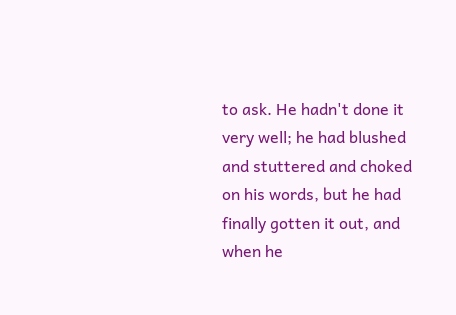to ask. He hadn't done it very well; he had blushed and stuttered and choked on his words, but he had finally gotten it out, and when he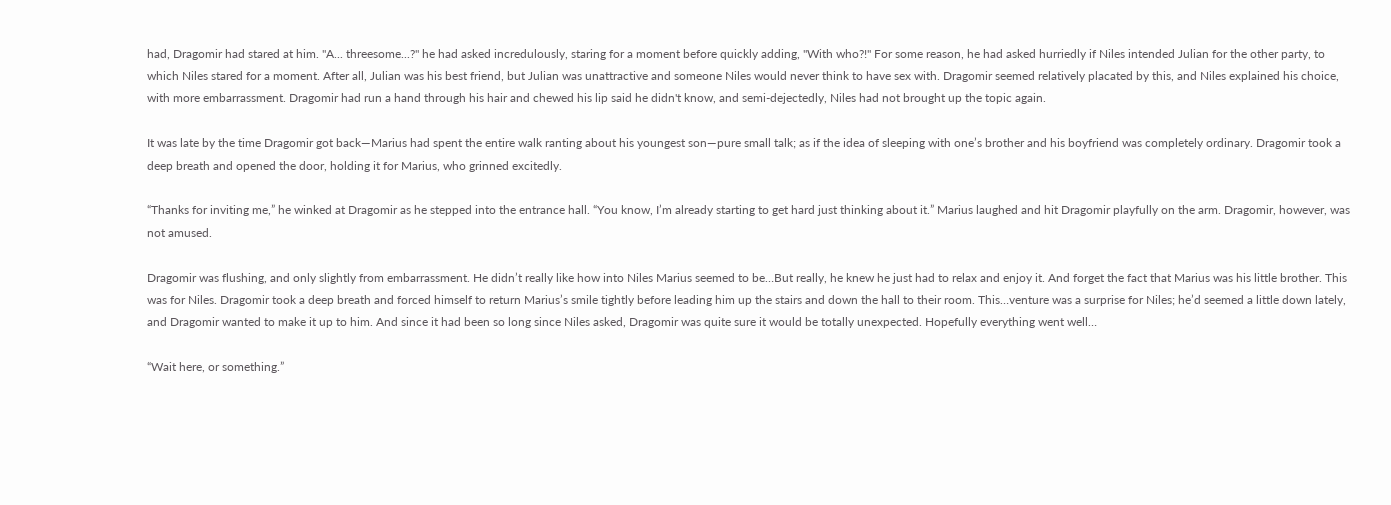had, Dragomir had stared at him. "A... threesome...?" he had asked incredulously, staring for a moment before quickly adding, "With who?!" For some reason, he had asked hurriedly if Niles intended Julian for the other party, to which Niles stared for a moment. After all, Julian was his best friend, but Julian was unattractive and someone Niles would never think to have sex with. Dragomir seemed relatively placated by this, and Niles explained his choice, with more embarrassment. Dragomir had run a hand through his hair and chewed his lip said he didn't know, and semi-dejectedly, Niles had not brought up the topic again.

It was late by the time Dragomir got back—Marius had spent the entire walk ranting about his youngest son—pure small talk; as if the idea of sleeping with one’s brother and his boyfriend was completely ordinary. Dragomir took a deep breath and opened the door, holding it for Marius, who grinned excitedly.

“Thanks for inviting me,” he winked at Dragomir as he stepped into the entrance hall. “You know, I’m already starting to get hard just thinking about it.” Marius laughed and hit Dragomir playfully on the arm. Dragomir, however, was not amused.

Dragomir was flushing, and only slightly from embarrassment. He didn’t really like how into Niles Marius seemed to be…But really, he knew he just had to relax and enjoy it. And forget the fact that Marius was his little brother. This was for Niles. Dragomir took a deep breath and forced himself to return Marius’s smile tightly before leading him up the stairs and down the hall to their room. This…venture was a surprise for Niles; he’d seemed a little down lately, and Dragomir wanted to make it up to him. And since it had been so long since Niles asked, Dragomir was quite sure it would be totally unexpected. Hopefully everything went well…

“Wait here, or something.”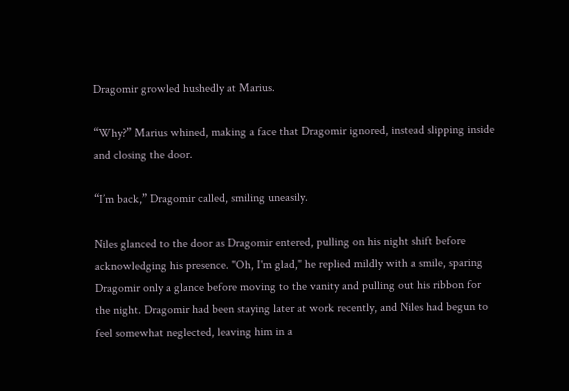Dragomir growled hushedly at Marius.

“Why?” Marius whined, making a face that Dragomir ignored, instead slipping inside and closing the door.

“I’m back,” Dragomir called, smiling uneasily.

Niles glanced to the door as Dragomir entered, pulling on his night shift before acknowledging his presence. "Oh, I'm glad," he replied mildly with a smile, sparing Dragomir only a glance before moving to the vanity and pulling out his ribbon for the night. Dragomir had been staying later at work recently, and Niles had begun to feel somewhat neglected, leaving him in a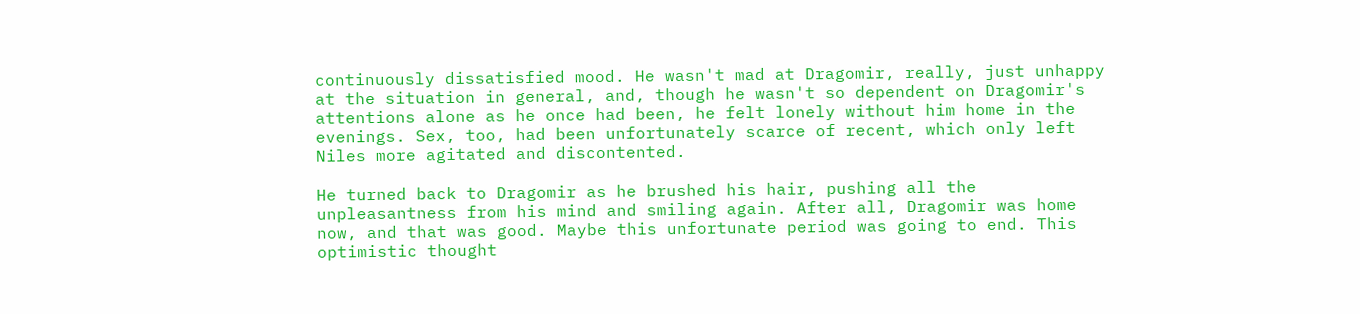continuously dissatisfied mood. He wasn't mad at Dragomir, really, just unhappy at the situation in general, and, though he wasn't so dependent on Dragomir's attentions alone as he once had been, he felt lonely without him home in the evenings. Sex, too, had been unfortunately scarce of recent, which only left Niles more agitated and discontented.

He turned back to Dragomir as he brushed his hair, pushing all the unpleasantness from his mind and smiling again. After all, Dragomir was home now, and that was good. Maybe this unfortunate period was going to end. This optimistic thought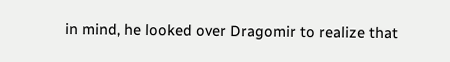in mind, he looked over Dragomir to realize that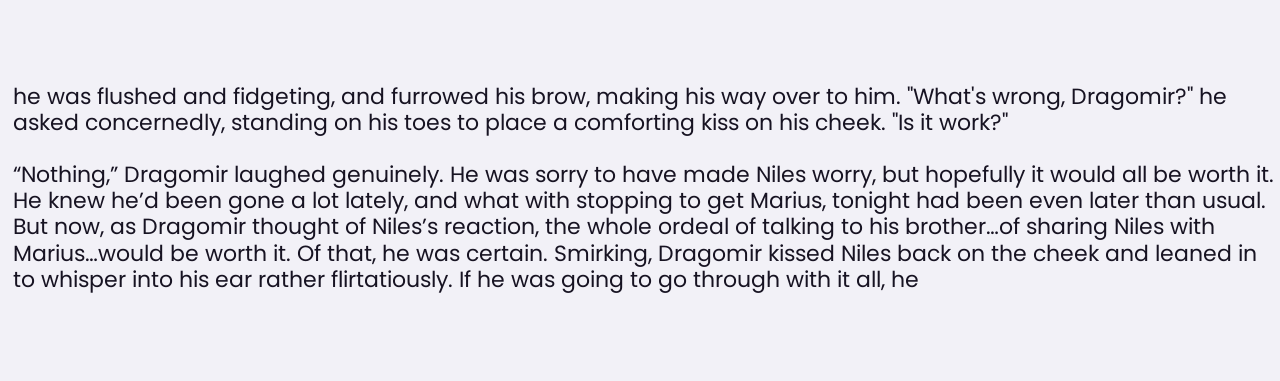he was flushed and fidgeting, and furrowed his brow, making his way over to him. "What's wrong, Dragomir?" he asked concernedly, standing on his toes to place a comforting kiss on his cheek. "Is it work?"

“Nothing,” Dragomir laughed genuinely. He was sorry to have made Niles worry, but hopefully it would all be worth it. He knew he’d been gone a lot lately, and what with stopping to get Marius, tonight had been even later than usual. But now, as Dragomir thought of Niles’s reaction, the whole ordeal of talking to his brother…of sharing Niles with Marius…would be worth it. Of that, he was certain. Smirking, Dragomir kissed Niles back on the cheek and leaned in to whisper into his ear rather flirtatiously. If he was going to go through with it all, he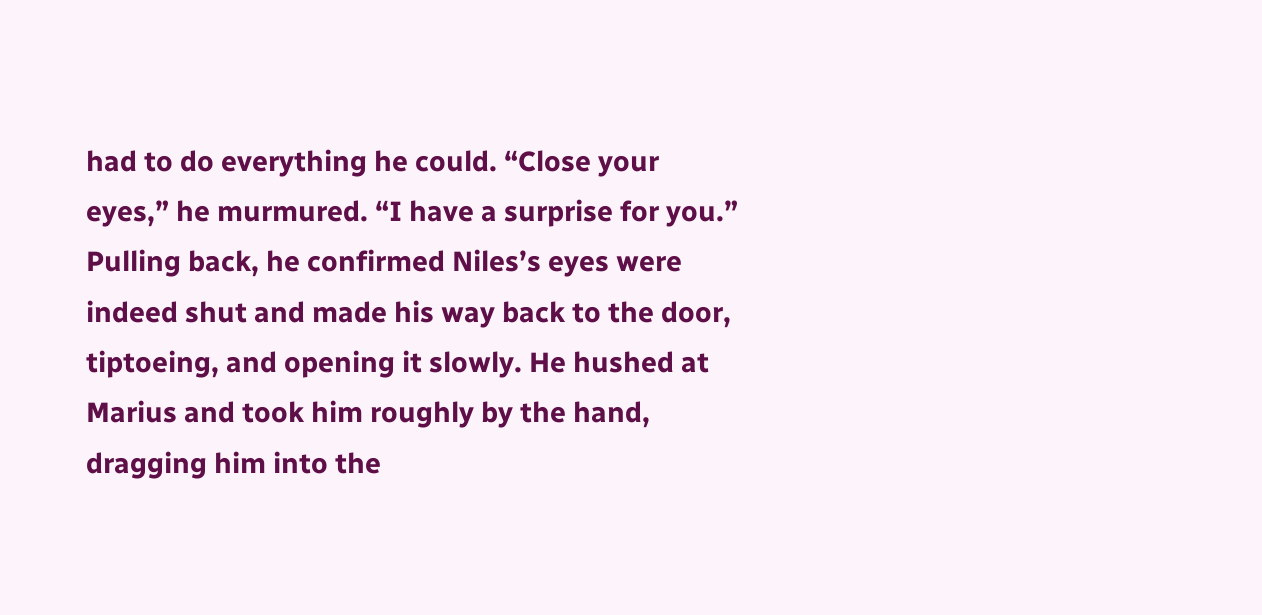had to do everything he could. “Close your eyes,” he murmured. “I have a surprise for you.” Pulling back, he confirmed Niles’s eyes were indeed shut and made his way back to the door, tiptoeing, and opening it slowly. He hushed at Marius and took him roughly by the hand, dragging him into the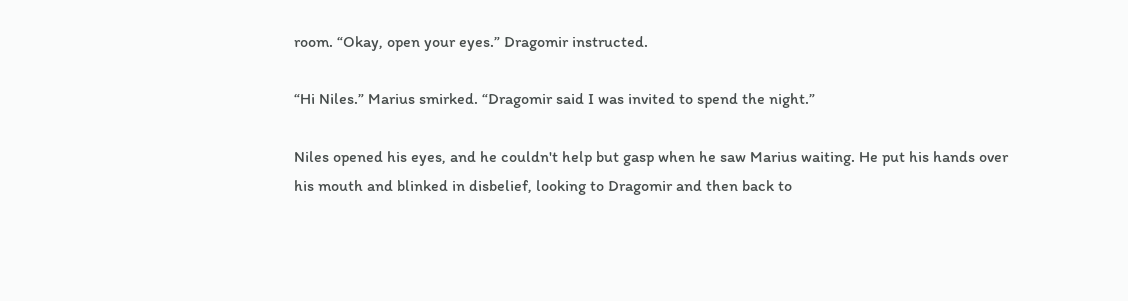room. “Okay, open your eyes.” Dragomir instructed.

“Hi Niles.” Marius smirked. “Dragomir said I was invited to spend the night.”

Niles opened his eyes, and he couldn't help but gasp when he saw Marius waiting. He put his hands over his mouth and blinked in disbelief, looking to Dragomir and then back to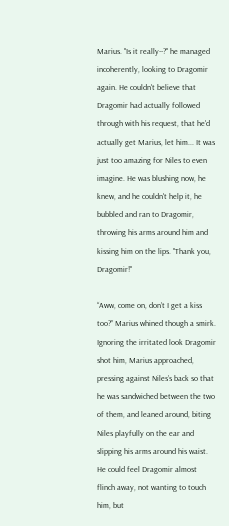Marius. "Is it really--?" he managed incoherently, looking to Dragomir again. He couldn't believe that Dragomir had actually followed through with his request, that he'd actually get Marius, let him... It was just too amazing for Niles to even imagine. He was blushing now, he knew, and he couldn't help it, he bubbled and ran to Dragomir, throwing his arms around him and kissing him on the lips. "Thank you, Dragomir!"

“Aww, come on, don’t I get a kiss too?” Marius whined though a smirk. Ignoring the irritated look Dragomir shot him, Marius approached, pressing against Niles’s back so that he was sandwiched between the two of them, and leaned around, biting Niles playfully on the ear and slipping his arms around his waist. He could feel Dragomir almost flinch away, not wanting to touch him, but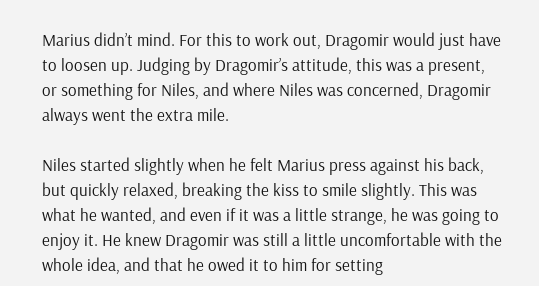Marius didn’t mind. For this to work out, Dragomir would just have to loosen up. Judging by Dragomir’s attitude, this was a present, or something for Niles, and where Niles was concerned, Dragomir always went the extra mile.

Niles started slightly when he felt Marius press against his back, but quickly relaxed, breaking the kiss to smile slightly. This was what he wanted, and even if it was a little strange, he was going to enjoy it. He knew Dragomir was still a little uncomfortable with the whole idea, and that he owed it to him for setting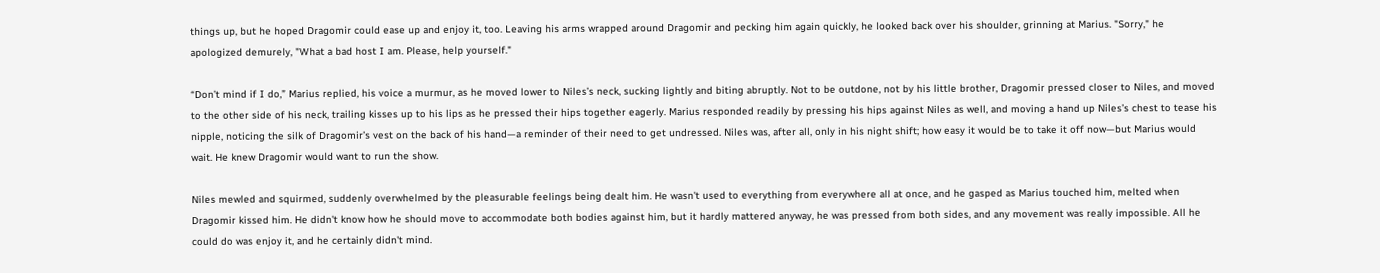things up, but he hoped Dragomir could ease up and enjoy it, too. Leaving his arms wrapped around Dragomir and pecking him again quickly, he looked back over his shoulder, grinning at Marius. "Sorry," he apologized demurely, "What a bad host I am. Please, help yourself."

“Don’t mind if I do,” Marius replied, his voice a murmur, as he moved lower to Niles’s neck, sucking lightly and biting abruptly. Not to be outdone, not by his little brother, Dragomir pressed closer to Niles, and moved to the other side of his neck, trailing kisses up to his lips as he pressed their hips together eagerly. Marius responded readily by pressing his hips against Niles as well, and moving a hand up Niles’s chest to tease his nipple, noticing the silk of Dragomir’s vest on the back of his hand—a reminder of their need to get undressed. Niles was, after all, only in his night shift; how easy it would be to take it off now—but Marius would wait. He knew Dragomir would want to run the show.

Niles mewled and squirmed, suddenly overwhelmed by the pleasurable feelings being dealt him. He wasn't used to everything from everywhere all at once, and he gasped as Marius touched him, melted when Dragomir kissed him. He didn't know how he should move to accommodate both bodies against him, but it hardly mattered anyway, he was pressed from both sides, and any movement was really impossible. All he could do was enjoy it, and he certainly didn't mind.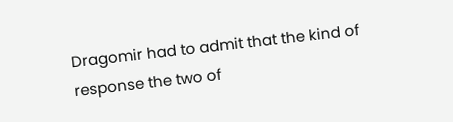Dragomir had to admit that the kind of response the two of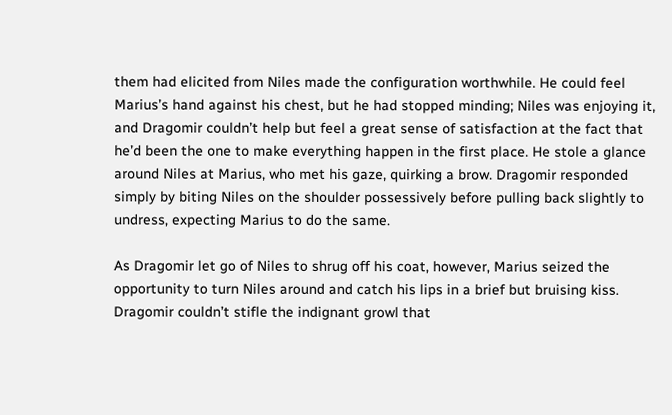them had elicited from Niles made the configuration worthwhile. He could feel Marius’s hand against his chest, but he had stopped minding; Niles was enjoying it, and Dragomir couldn’t help but feel a great sense of satisfaction at the fact that he’d been the one to make everything happen in the first place. He stole a glance around Niles at Marius, who met his gaze, quirking a brow. Dragomir responded simply by biting Niles on the shoulder possessively before pulling back slightly to undress, expecting Marius to do the same.

As Dragomir let go of Niles to shrug off his coat, however, Marius seized the opportunity to turn Niles around and catch his lips in a brief but bruising kiss. Dragomir couldn’t stifle the indignant growl that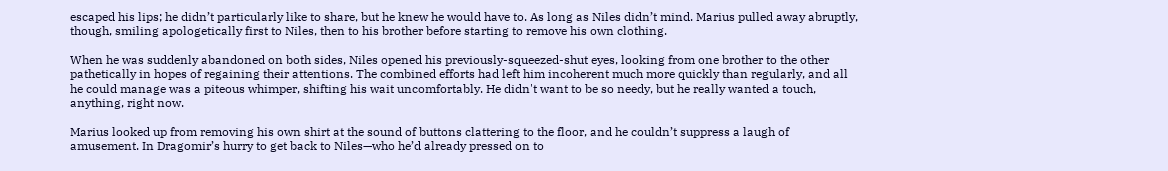escaped his lips; he didn’t particularly like to share, but he knew he would have to. As long as Niles didn’t mind. Marius pulled away abruptly, though, smiling apologetically first to Niles, then to his brother before starting to remove his own clothing.

When he was suddenly abandoned on both sides, Niles opened his previously-squeezed-shut eyes, looking from one brother to the other pathetically in hopes of regaining their attentions. The combined efforts had left him incoherent much more quickly than regularly, and all he could manage was a piteous whimper, shifting his wait uncomfortably. He didn't want to be so needy, but he really wanted a touch, anything, right now.

Marius looked up from removing his own shirt at the sound of buttons clattering to the floor, and he couldn’t suppress a laugh of amusement. In Dragomir’s hurry to get back to Niles—who he’d already pressed on to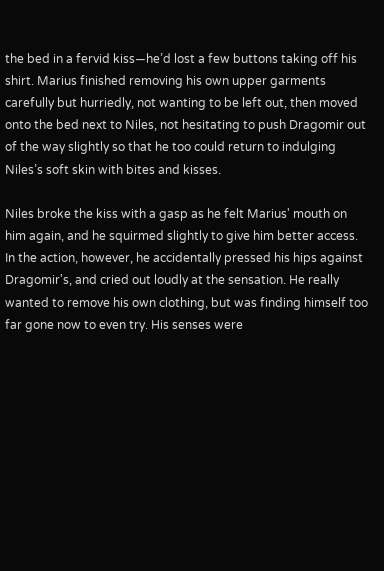the bed in a fervid kiss—he’d lost a few buttons taking off his shirt. Marius finished removing his own upper garments carefully but hurriedly, not wanting to be left out, then moved onto the bed next to Niles, not hesitating to push Dragomir out of the way slightly so that he too could return to indulging Niles’s soft skin with bites and kisses.

Niles broke the kiss with a gasp as he felt Marius' mouth on him again, and he squirmed slightly to give him better access. In the action, however, he accidentally pressed his hips against Dragomir's, and cried out loudly at the sensation. He really wanted to remove his own clothing, but was finding himself too far gone now to even try. His senses were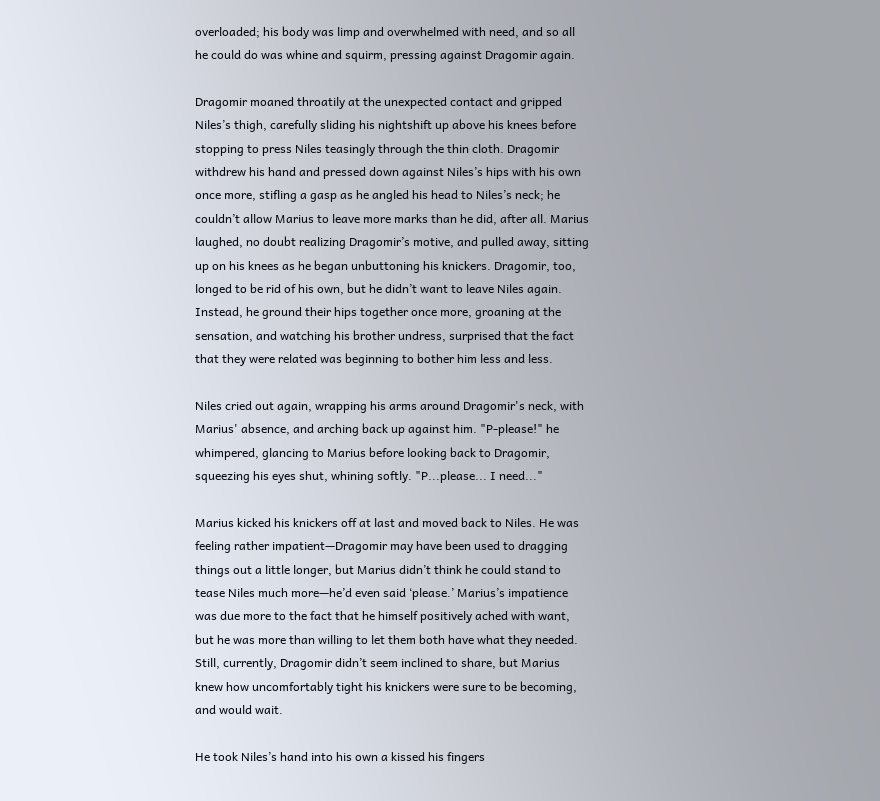overloaded; his body was limp and overwhelmed with need, and so all he could do was whine and squirm, pressing against Dragomir again.

Dragomir moaned throatily at the unexpected contact and gripped Niles’s thigh, carefully sliding his nightshift up above his knees before stopping to press Niles teasingly through the thin cloth. Dragomir withdrew his hand and pressed down against Niles’s hips with his own once more, stifling a gasp as he angled his head to Niles’s neck; he couldn’t allow Marius to leave more marks than he did, after all. Marius laughed, no doubt realizing Dragomir’s motive, and pulled away, sitting up on his knees as he began unbuttoning his knickers. Dragomir, too, longed to be rid of his own, but he didn’t want to leave Niles again. Instead, he ground their hips together once more, groaning at the sensation, and watching his brother undress, surprised that the fact that they were related was beginning to bother him less and less.

Niles cried out again, wrapping his arms around Dragomir's neck, with Marius' absence, and arching back up against him. "P-please!" he whimpered, glancing to Marius before looking back to Dragomir, squeezing his eyes shut, whining softly. "P...please... I need..."

Marius kicked his knickers off at last and moved back to Niles. He was feeling rather impatient—Dragomir may have been used to dragging things out a little longer, but Marius didn’t think he could stand to tease Niles much more—he’d even said ‘please.’ Marius’s impatience was due more to the fact that he himself positively ached with want, but he was more than willing to let them both have what they needed. Still, currently, Dragomir didn’t seem inclined to share, but Marius knew how uncomfortably tight his knickers were sure to be becoming, and would wait.

He took Niles’s hand into his own a kissed his fingers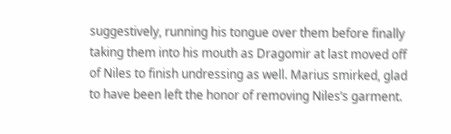suggestively, running his tongue over them before finally taking them into his mouth as Dragomir at last moved off of Niles to finish undressing as well. Marius smirked, glad to have been left the honor of removing Niles’s garment.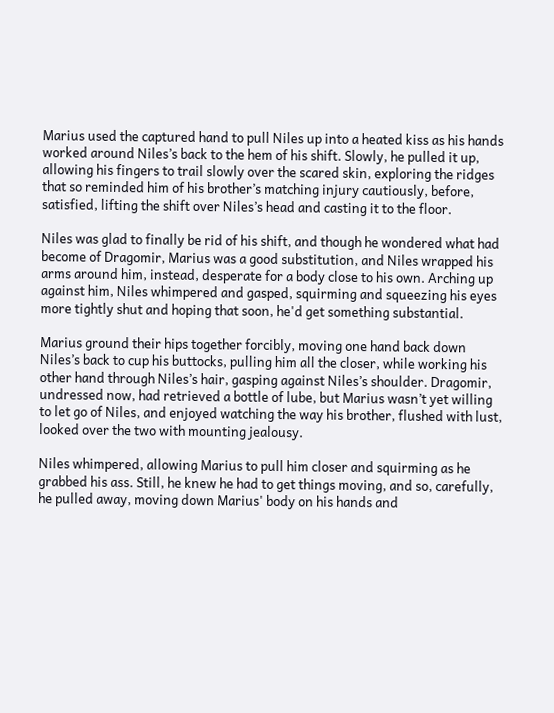Marius used the captured hand to pull Niles up into a heated kiss as his hands worked around Niles’s back to the hem of his shift. Slowly, he pulled it up, allowing his fingers to trail slowly over the scared skin, exploring the ridges that so reminded him of his brother’s matching injury cautiously, before, satisfied, lifting the shift over Niles’s head and casting it to the floor.

Niles was glad to finally be rid of his shift, and though he wondered what had become of Dragomir, Marius was a good substitution, and Niles wrapped his arms around him, instead, desperate for a body close to his own. Arching up against him, Niles whimpered and gasped, squirming and squeezing his eyes more tightly shut and hoping that soon, he'd get something substantial.

Marius ground their hips together forcibly, moving one hand back down Niles’s back to cup his buttocks, pulling him all the closer, while working his other hand through Niles’s hair, gasping against Niles’s shoulder. Dragomir, undressed now, had retrieved a bottle of lube, but Marius wasn’t yet willing to let go of Niles, and enjoyed watching the way his brother, flushed with lust, looked over the two with mounting jealousy.

Niles whimpered, allowing Marius to pull him closer and squirming as he grabbed his ass. Still, he knew he had to get things moving, and so, carefully, he pulled away, moving down Marius' body on his hands and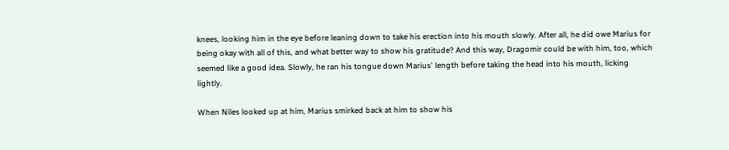knees, looking him in the eye before leaning down to take his erection into his mouth slowly. After all, he did owe Marius for being okay with all of this, and what better way to show his gratitude? And this way, Dragomir could be with him, too, which seemed like a good idea. Slowly, he ran his tongue down Marius' length before taking the head into his mouth, licking lightly.

When Niles looked up at him, Marius smirked back at him to show his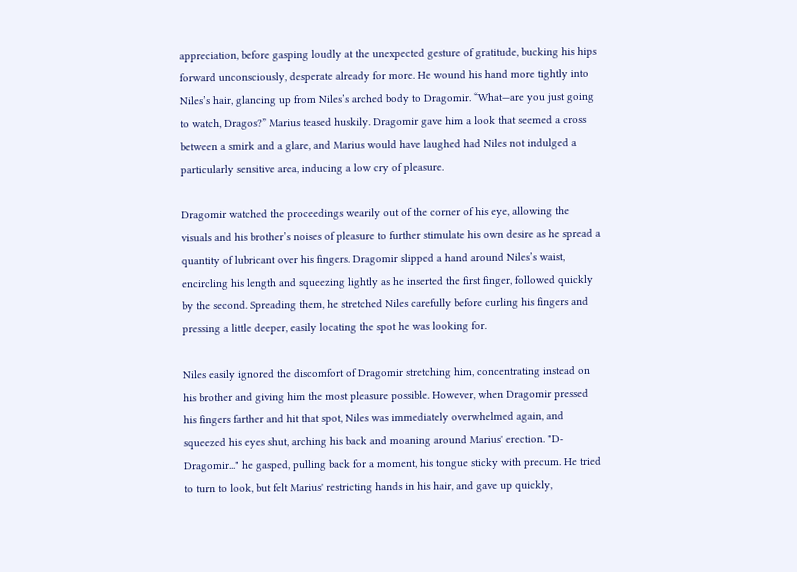appreciation, before gasping loudly at the unexpected gesture of gratitude, bucking his hips forward unconsciously, desperate already for more. He wound his hand more tightly into Niles’s hair, glancing up from Niles’s arched body to Dragomir. “What—are you just going to watch, Dragos?” Marius teased huskily. Dragomir gave him a look that seemed a cross between a smirk and a glare, and Marius would have laughed had Niles not indulged a particularly sensitive area, inducing a low cry of pleasure.

Dragomir watched the proceedings wearily out of the corner of his eye, allowing the visuals and his brother’s noises of pleasure to further stimulate his own desire as he spread a quantity of lubricant over his fingers. Dragomir slipped a hand around Niles’s waist, encircling his length and squeezing lightly as he inserted the first finger, followed quickly by the second. Spreading them, he stretched Niles carefully before curling his fingers and pressing a little deeper, easily locating the spot he was looking for.

Niles easily ignored the discomfort of Dragomir stretching him, concentrating instead on his brother and giving him the most pleasure possible. However, when Dragomir pressed his fingers farther and hit that spot, Niles was immediately overwhelmed again, and squeezed his eyes shut, arching his back and moaning around Marius' erection. "D-Dragomir..." he gasped, pulling back for a moment, his tongue sticky with precum. He tried to turn to look, but felt Marius' restricting hands in his hair, and gave up quickly,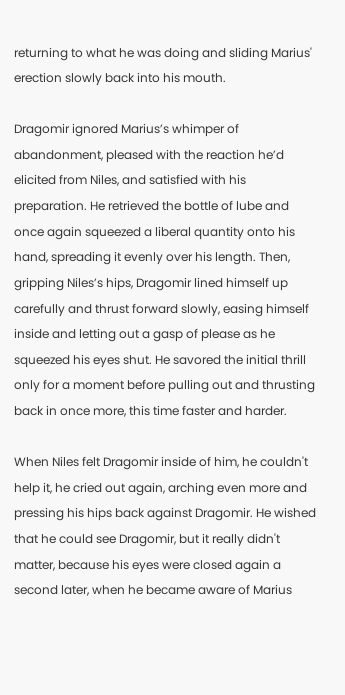returning to what he was doing and sliding Marius' erection slowly back into his mouth.

Dragomir ignored Marius’s whimper of abandonment, pleased with the reaction he’d elicited from Niles, and satisfied with his preparation. He retrieved the bottle of lube and once again squeezed a liberal quantity onto his hand, spreading it evenly over his length. Then, gripping Niles’s hips, Dragomir lined himself up carefully and thrust forward slowly, easing himself inside and letting out a gasp of please as he squeezed his eyes shut. He savored the initial thrill only for a moment before pulling out and thrusting back in once more, this time faster and harder.

When Niles felt Dragomir inside of him, he couldn't help it, he cried out again, arching even more and pressing his hips back against Dragomir. He wished that he could see Dragomir, but it really didn't matter, because his eyes were closed again a second later, when he became aware of Marius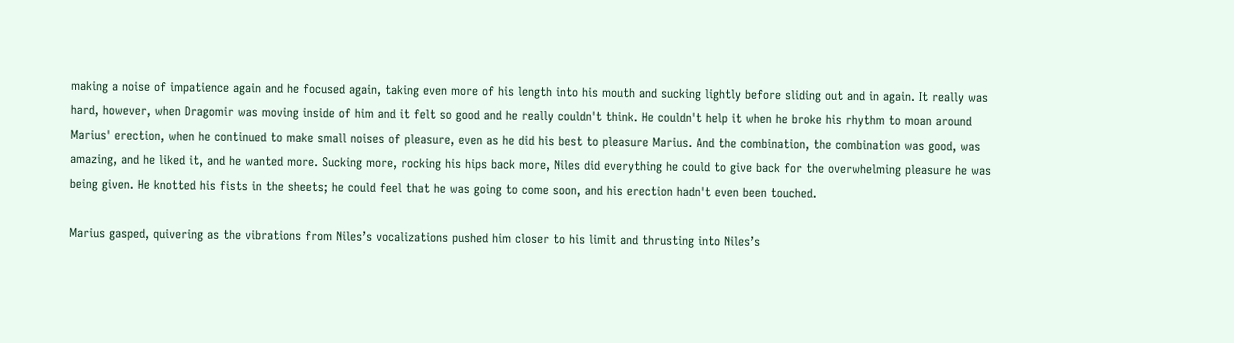making a noise of impatience again and he focused again, taking even more of his length into his mouth and sucking lightly before sliding out and in again. It really was hard, however, when Dragomir was moving inside of him and it felt so good and he really couldn't think. He couldn't help it when he broke his rhythm to moan around Marius' erection, when he continued to make small noises of pleasure, even as he did his best to pleasure Marius. And the combination, the combination was good, was amazing, and he liked it, and he wanted more. Sucking more, rocking his hips back more, Niles did everything he could to give back for the overwhelming pleasure he was being given. He knotted his fists in the sheets; he could feel that he was going to come soon, and his erection hadn't even been touched.

Marius gasped, quivering as the vibrations from Niles’s vocalizations pushed him closer to his limit and thrusting into Niles’s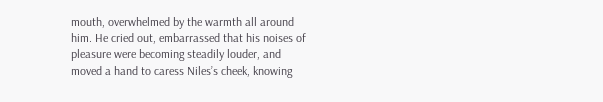mouth, overwhelmed by the warmth all around him. He cried out, embarrassed that his noises of pleasure were becoming steadily louder, and moved a hand to caress Niles’s cheek, knowing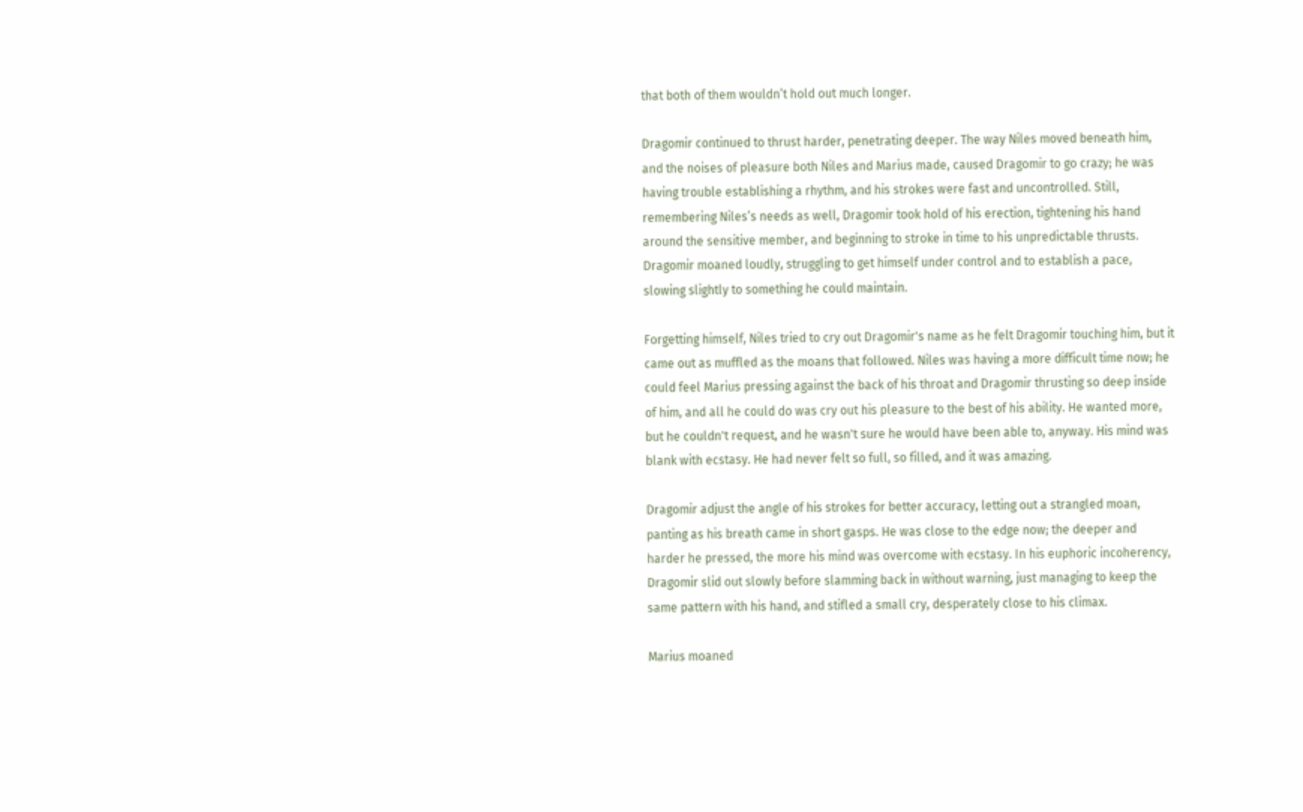that both of them wouldn’t hold out much longer.

Dragomir continued to thrust harder, penetrating deeper. The way Niles moved beneath him, and the noises of pleasure both Niles and Marius made, caused Dragomir to go crazy; he was having trouble establishing a rhythm, and his strokes were fast and uncontrolled. Still, remembering Niles’s needs as well, Dragomir took hold of his erection, tightening his hand around the sensitive member, and beginning to stroke in time to his unpredictable thrusts. Dragomir moaned loudly, struggling to get himself under control and to establish a pace, slowing slightly to something he could maintain.

Forgetting himself, Niles tried to cry out Dragomir's name as he felt Dragomir touching him, but it came out as muffled as the moans that followed. Niles was having a more difficult time now; he could feel Marius pressing against the back of his throat and Dragomir thrusting so deep inside of him, and all he could do was cry out his pleasure to the best of his ability. He wanted more, but he couldn't request, and he wasn't sure he would have been able to, anyway. His mind was blank with ecstasy. He had never felt so full, so filled, and it was amazing.

Dragomir adjust the angle of his strokes for better accuracy, letting out a strangled moan, panting as his breath came in short gasps. He was close to the edge now; the deeper and harder he pressed, the more his mind was overcome with ecstasy. In his euphoric incoherency, Dragomir slid out slowly before slamming back in without warning, just managing to keep the same pattern with his hand, and stifled a small cry, desperately close to his climax.

Marius moaned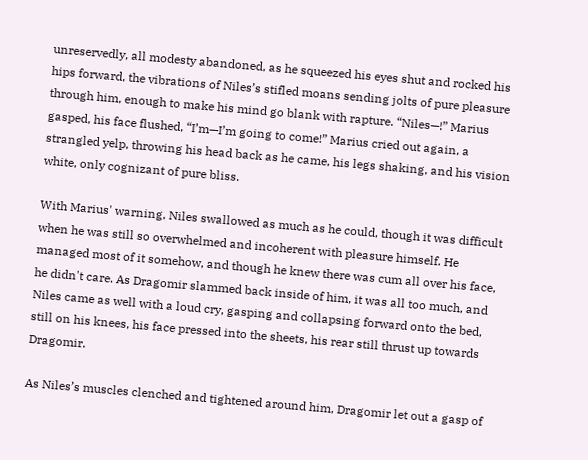unreservedly, all modesty abandoned, as he squeezed his eyes shut and rocked his hips forward, the vibrations of Niles’s stifled moans sending jolts of pure pleasure through him, enough to make his mind go blank with rapture. “Niles—!” Marius gasped, his face flushed, “I’m—I’m going to come!” Marius cried out again, a strangled yelp, throwing his head back as he came, his legs shaking, and his vision white, only cognizant of pure bliss.

With Marius' warning, Niles swallowed as much as he could, though it was difficult when he was still so overwhelmed and incoherent with pleasure himself. He managed most of it somehow, and though he knew there was cum all over his face, he didn't care. As Dragomir slammed back inside of him, it was all too much, and Niles came as well with a loud cry, gasping and collapsing forward onto the bed, still on his knees, his face pressed into the sheets, his rear still thrust up towards Dragomir.

As Niles’s muscles clenched and tightened around him, Dragomir let out a gasp of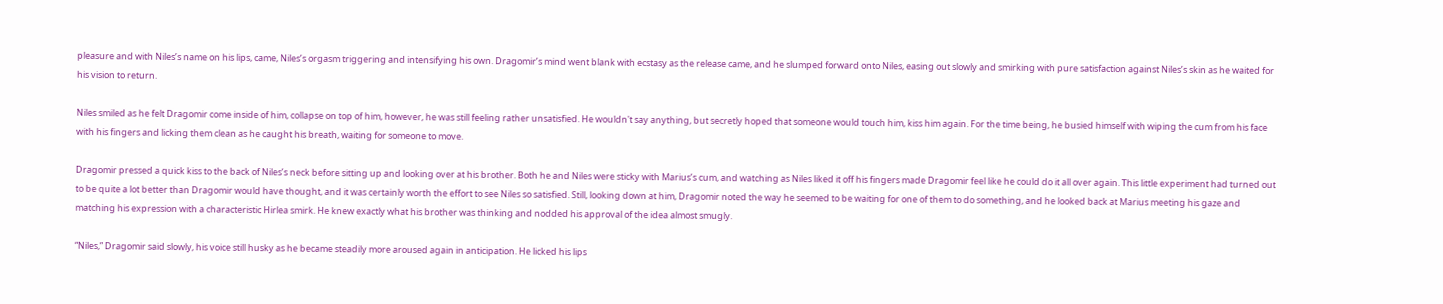pleasure and with Niles’s name on his lips, came, Niles’s orgasm triggering and intensifying his own. Dragomir’s mind went blank with ecstasy as the release came, and he slumped forward onto Niles, easing out slowly and smirking with pure satisfaction against Niles’s skin as he waited for his vision to return.

Niles smiled as he felt Dragomir come inside of him, collapse on top of him, however, he was still feeling rather unsatisfied. He wouldn't say anything, but secretly hoped that someone would touch him, kiss him again. For the time being, he busied himself with wiping the cum from his face with his fingers and licking them clean as he caught his breath, waiting for someone to move.

Dragomir pressed a quick kiss to the back of Niles’s neck before sitting up and looking over at his brother. Both he and Niles were sticky with Marius’s cum, and watching as Niles liked it off his fingers made Dragomir feel like he could do it all over again. This little experiment had turned out to be quite a lot better than Dragomir would have thought, and it was certainly worth the effort to see Niles so satisfied. Still, looking down at him, Dragomir noted the way he seemed to be waiting for one of them to do something, and he looked back at Marius meeting his gaze and matching his expression with a characteristic Hirlea smirk. He knew exactly what his brother was thinking and nodded his approval of the idea almost smugly.

“Niles,” Dragomir said slowly, his voice still husky as he became steadily more aroused again in anticipation. He licked his lips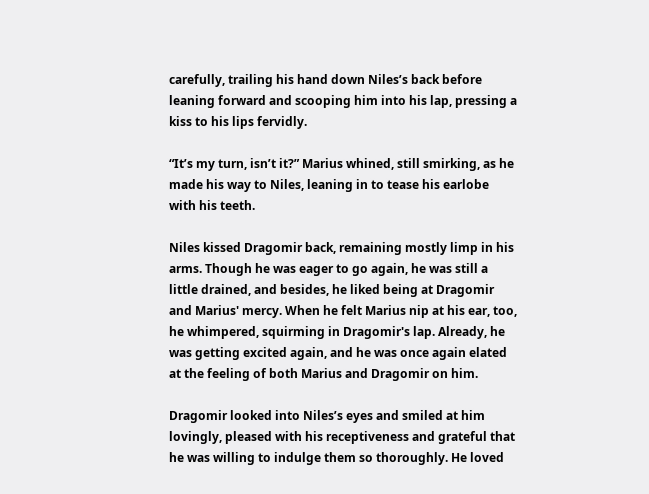carefully, trailing his hand down Niles’s back before leaning forward and scooping him into his lap, pressing a kiss to his lips fervidly.

“It’s my turn, isn’t it?” Marius whined, still smirking, as he made his way to Niles, leaning in to tease his earlobe with his teeth.

Niles kissed Dragomir back, remaining mostly limp in his arms. Though he was eager to go again, he was still a little drained, and besides, he liked being at Dragomir and Marius' mercy. When he felt Marius nip at his ear, too, he whimpered, squirming in Dragomir's lap. Already, he was getting excited again, and he was once again elated at the feeling of both Marius and Dragomir on him.

Dragomir looked into Niles’s eyes and smiled at him lovingly, pleased with his receptiveness and grateful that he was willing to indulge them so thoroughly. He loved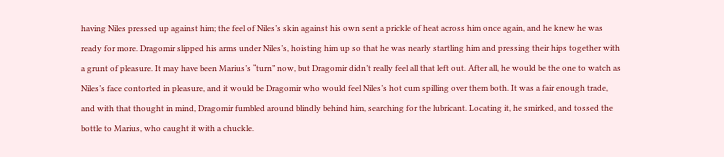having Niles pressed up against him; the feel of Niles’s skin against his own sent a prickle of heat across him once again, and he knew he was ready for more. Dragomir slipped his arms under Niles’s, hoisting him up so that he was nearly startling him and pressing their hips together with a grunt of pleasure. It may have been Marius’s “turn” now, but Dragomir didn’t really feel all that left out. After all, he would be the one to watch as Niles’s face contorted in pleasure, and it would be Dragomir who would feel Niles’s hot cum spilling over them both. It was a fair enough trade, and with that thought in mind, Dragomir fumbled around blindly behind him, searching for the lubricant. Locating it, he smirked, and tossed the bottle to Marius, who caught it with a chuckle.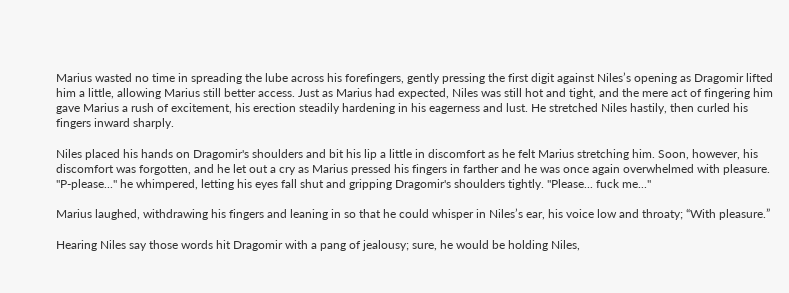Marius wasted no time in spreading the lube across his forefingers, gently pressing the first digit against Niles’s opening as Dragomir lifted him a little, allowing Marius still better access. Just as Marius had expected, Niles was still hot and tight, and the mere act of fingering him gave Marius a rush of excitement, his erection steadily hardening in his eagerness and lust. He stretched Niles hastily, then curled his fingers inward sharply.

Niles placed his hands on Dragomir's shoulders and bit his lip a little in discomfort as he felt Marius stretching him. Soon, however, his discomfort was forgotten, and he let out a cry as Marius pressed his fingers in farther and he was once again overwhelmed with pleasure. "P-please..." he whimpered, letting his eyes fall shut and gripping Dragomir's shoulders tightly. "Please... fuck me..."

Marius laughed, withdrawing his fingers and leaning in so that he could whisper in Niles’s ear, his voice low and throaty; “With pleasure.”

Hearing Niles say those words hit Dragomir with a pang of jealousy; sure, he would be holding Niles,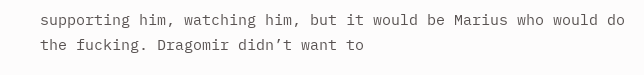supporting him, watching him, but it would be Marius who would do the fucking. Dragomir didn’t want to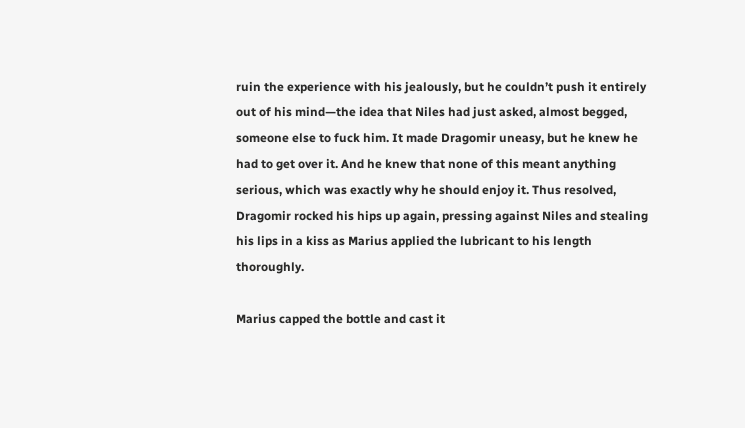ruin the experience with his jealously, but he couldn’t push it entirely out of his mind—the idea that Niles had just asked, almost begged, someone else to fuck him. It made Dragomir uneasy, but he knew he had to get over it. And he knew that none of this meant anything serious, which was exactly why he should enjoy it. Thus resolved, Dragomir rocked his hips up again, pressing against Niles and stealing his lips in a kiss as Marius applied the lubricant to his length thoroughly.

Marius capped the bottle and cast it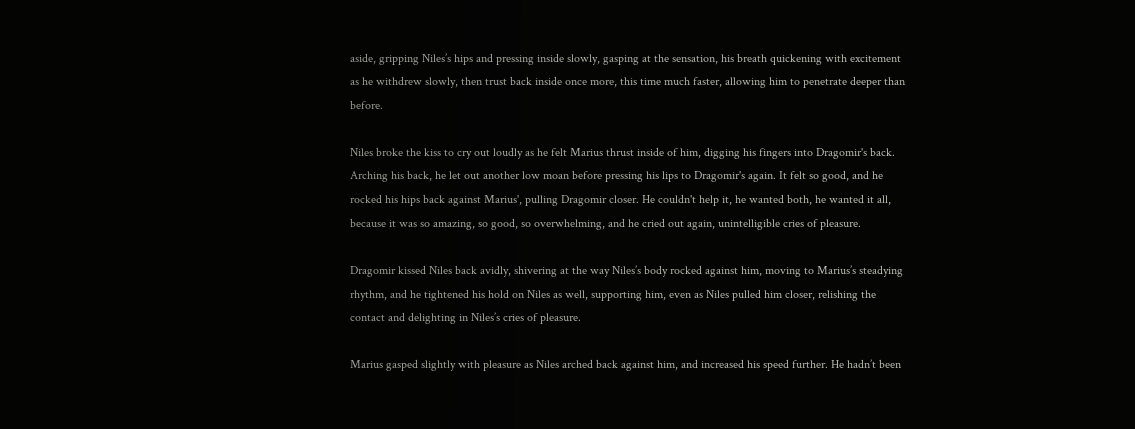aside, gripping Niles’s hips and pressing inside slowly, gasping at the sensation, his breath quickening with excitement as he withdrew slowly, then trust back inside once more, this time much faster, allowing him to penetrate deeper than before.

Niles broke the kiss to cry out loudly as he felt Marius thrust inside of him, digging his fingers into Dragomir's back. Arching his back, he let out another low moan before pressing his lips to Dragomir's again. It felt so good, and he rocked his hips back against Marius', pulling Dragomir closer. He couldn't help it, he wanted both, he wanted it all, because it was so amazing, so good, so overwhelming, and he cried out again, unintelligible cries of pleasure.

Dragomir kissed Niles back avidly, shivering at the way Niles’s body rocked against him, moving to Marius’s steadying rhythm, and he tightened his hold on Niles as well, supporting him, even as Niles pulled him closer, relishing the contact and delighting in Niles’s cries of pleasure.

Marius gasped slightly with pleasure as Niles arched back against him, and increased his speed further. He hadn’t been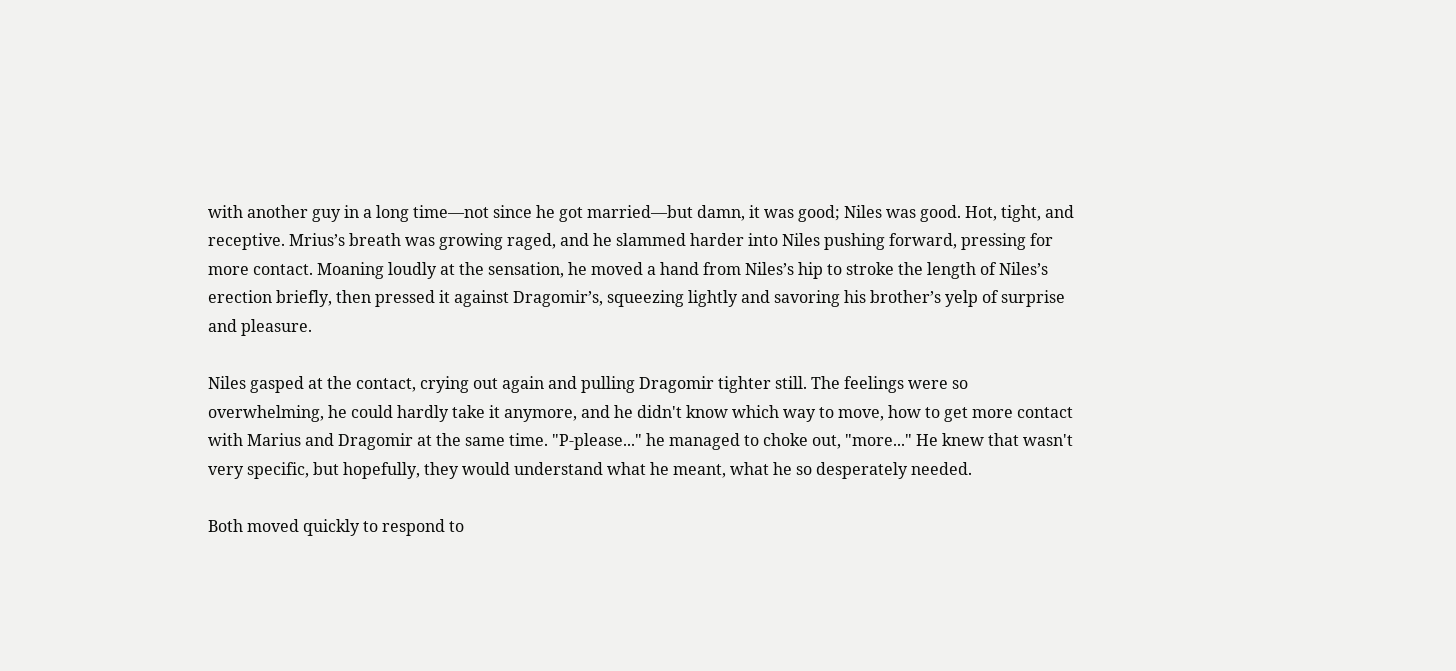with another guy in a long time—not since he got married—but damn, it was good; Niles was good. Hot, tight, and receptive. Mrius’s breath was growing raged, and he slammed harder into Niles pushing forward, pressing for more contact. Moaning loudly at the sensation, he moved a hand from Niles’s hip to stroke the length of Niles’s erection briefly, then pressed it against Dragomir’s, squeezing lightly and savoring his brother’s yelp of surprise and pleasure.

Niles gasped at the contact, crying out again and pulling Dragomir tighter still. The feelings were so overwhelming, he could hardly take it anymore, and he didn't know which way to move, how to get more contact with Marius and Dragomir at the same time. "P-please..." he managed to choke out, "more..." He knew that wasn't very specific, but hopefully, they would understand what he meant, what he so desperately needed.

Both moved quickly to respond to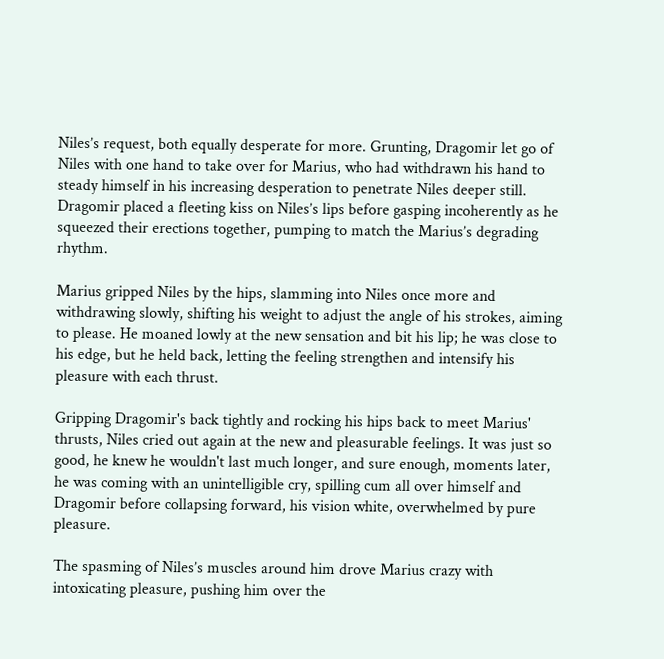Niles’s request, both equally desperate for more. Grunting, Dragomir let go of Niles with one hand to take over for Marius, who had withdrawn his hand to steady himself in his increasing desperation to penetrate Niles deeper still. Dragomir placed a fleeting kiss on Niles’s lips before gasping incoherently as he squeezed their erections together, pumping to match the Marius’s degrading rhythm.

Marius gripped Niles by the hips, slamming into Niles once more and withdrawing slowly, shifting his weight to adjust the angle of his strokes, aiming to please. He moaned lowly at the new sensation and bit his lip; he was close to his edge, but he held back, letting the feeling strengthen and intensify his pleasure with each thrust.

Gripping Dragomir's back tightly and rocking his hips back to meet Marius' thrusts, Niles cried out again at the new and pleasurable feelings. It was just so good, he knew he wouldn't last much longer, and sure enough, moments later, he was coming with an unintelligible cry, spilling cum all over himself and Dragomir before collapsing forward, his vision white, overwhelmed by pure pleasure.

The spasming of Niles’s muscles around him drove Marius crazy with intoxicating pleasure, pushing him over the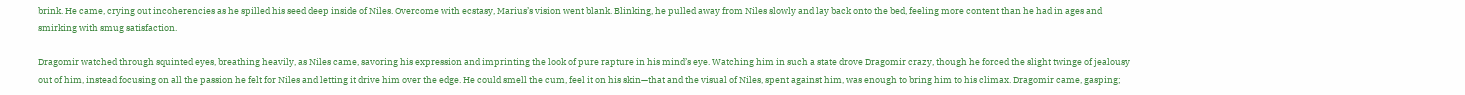brink. He came, crying out incoherencies as he spilled his seed deep inside of Niles. Overcome with ecstasy, Marius’s vision went blank. Blinking, he pulled away from Niles slowly and lay back onto the bed, feeling more content than he had in ages and smirking with smug satisfaction.

Dragomir watched through squinted eyes, breathing heavily, as Niles came, savoring his expression and imprinting the look of pure rapture in his mind’s eye. Watching him in such a state drove Dragomir crazy, though he forced the slight twinge of jealousy out of him, instead focusing on all the passion he felt for Niles and letting it drive him over the edge. He could smell the cum, feel it on his skin—that and the visual of Niles, spent against him, was enough to bring him to his climax. Dragomir came, gasping;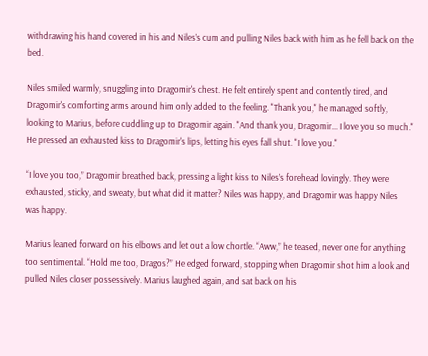withdrawing his hand covered in his and Niles’s cum and pulling Niles back with him as he fell back on the bed.

Niles smiled warmly, snuggling into Dragomir's chest. He felt entirely spent and contently tired, and Dragomir's comforting arms around him only added to the feeling. "Thank you," he managed softly, looking to Marius, before cuddling up to Dragomir again. "And thank you, Dragomir... I love you so much." He pressed an exhausted kiss to Dragomir's lips, letting his eyes fall shut. "I love you."

“I love you too,” Dragomir breathed back, pressing a light kiss to Niles’s forehead lovingly. They were exhausted, sticky, and sweaty, but what did it matter? Niles was happy, and Dragomir was happy Niles was happy.

Marius leaned forward on his elbows and let out a low chortle. “Aww,” he teased, never one for anything too sentimental. “Hold me too, Dragos?” He edged forward, stopping when Dragomir shot him a look and pulled Niles closer possessively. Marius laughed again, and sat back on his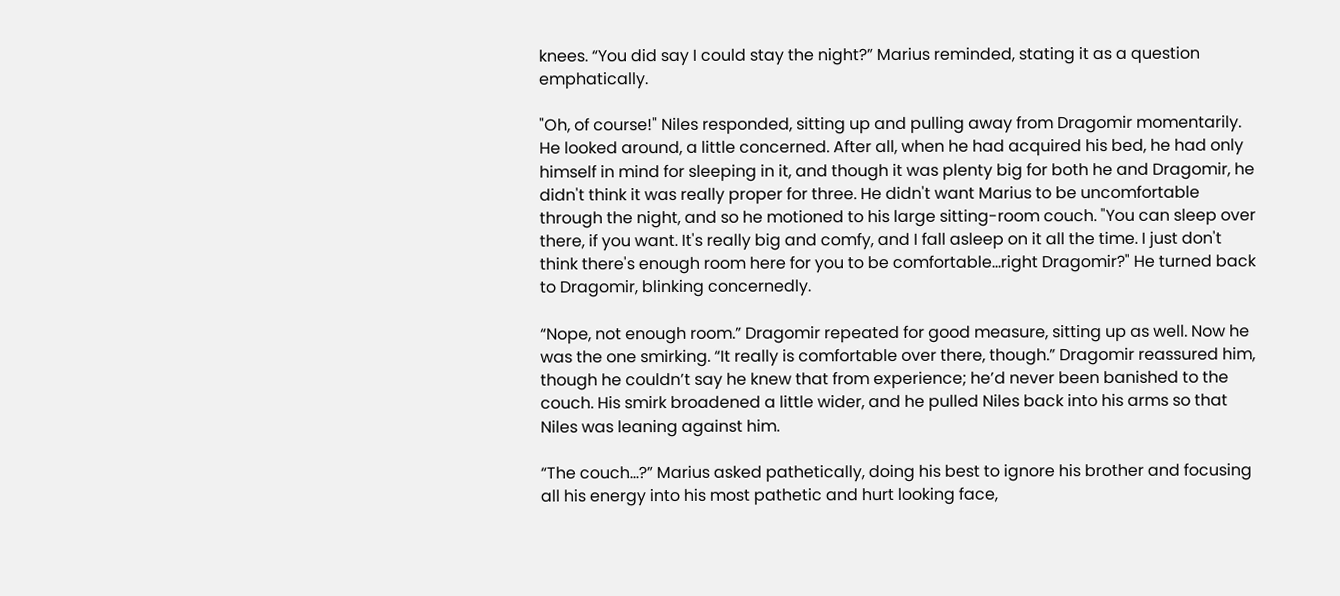knees. “You did say I could stay the night?” Marius reminded, stating it as a question emphatically.

"Oh, of course!" Niles responded, sitting up and pulling away from Dragomir momentarily. He looked around, a little concerned. After all, when he had acquired his bed, he had only himself in mind for sleeping in it, and though it was plenty big for both he and Dragomir, he didn't think it was really proper for three. He didn't want Marius to be uncomfortable through the night, and so he motioned to his large sitting-room couch. "You can sleep over there, if you want. It's really big and comfy, and I fall asleep on it all the time. I just don't think there's enough room here for you to be comfortable...right Dragomir?" He turned back to Dragomir, blinking concernedly.

“Nope, not enough room.” Dragomir repeated for good measure, sitting up as well. Now he was the one smirking. “It really is comfortable over there, though.” Dragomir reassured him, though he couldn’t say he knew that from experience; he’d never been banished to the couch. His smirk broadened a little wider, and he pulled Niles back into his arms so that Niles was leaning against him.

“The couch…?” Marius asked pathetically, doing his best to ignore his brother and focusing all his energy into his most pathetic and hurt looking face,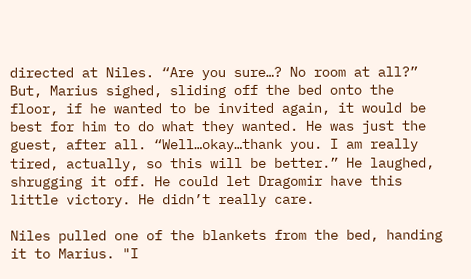directed at Niles. “Are you sure…? No room at all?” But, Marius sighed, sliding off the bed onto the floor, if he wanted to be invited again, it would be best for him to do what they wanted. He was just the guest, after all. “Well…okay…thank you. I am really tired, actually, so this will be better.” He laughed, shrugging it off. He could let Dragomir have this little victory. He didn’t really care.

Niles pulled one of the blankets from the bed, handing it to Marius. "I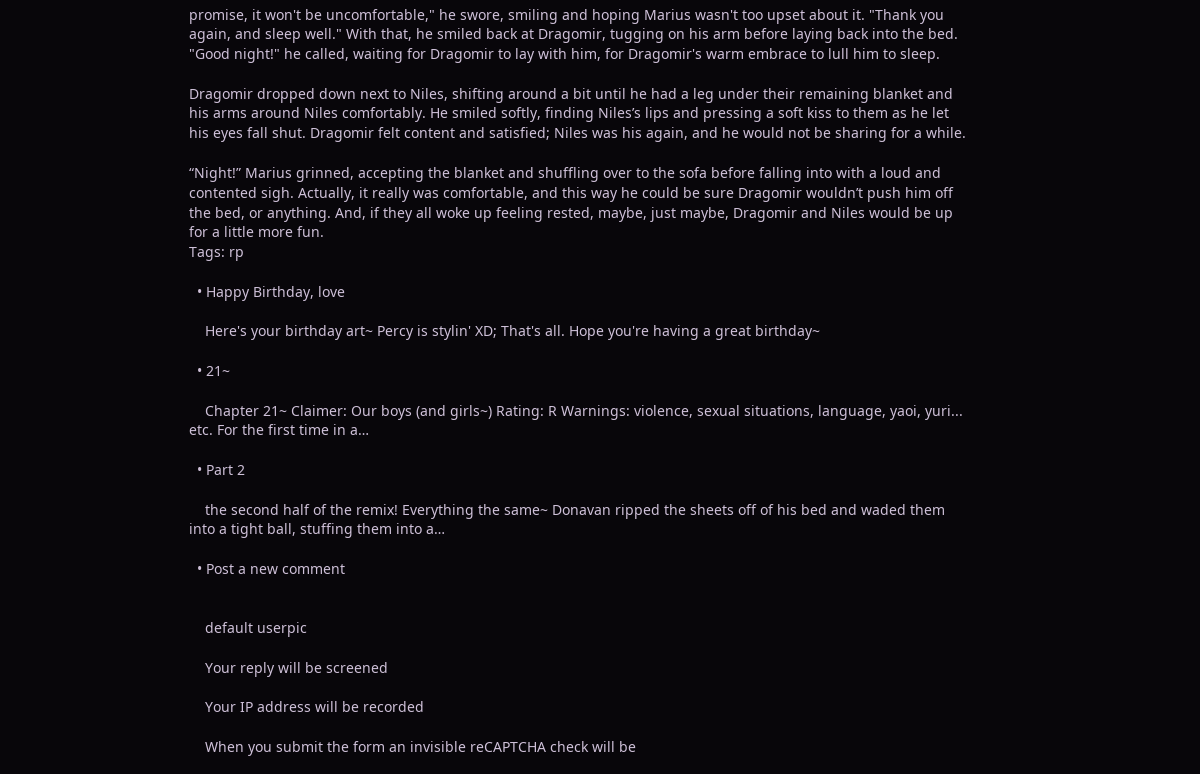promise, it won't be uncomfortable," he swore, smiling and hoping Marius wasn't too upset about it. "Thank you again, and sleep well." With that, he smiled back at Dragomir, tugging on his arm before laying back into the bed. "Good night!" he called, waiting for Dragomir to lay with him, for Dragomir's warm embrace to lull him to sleep.

Dragomir dropped down next to Niles, shifting around a bit until he had a leg under their remaining blanket and his arms around Niles comfortably. He smiled softly, finding Niles’s lips and pressing a soft kiss to them as he let his eyes fall shut. Dragomir felt content and satisfied; Niles was his again, and he would not be sharing for a while.

“Night!” Marius grinned, accepting the blanket and shuffling over to the sofa before falling into with a loud and contented sigh. Actually, it really was comfortable, and this way he could be sure Dragomir wouldn’t push him off the bed, or anything. And, if they all woke up feeling rested, maybe, just maybe, Dragomir and Niles would be up for a little more fun.
Tags: rp

  • Happy Birthday, love

    Here's your birthday art~ Percy is stylin' XD; That's all. Hope you're having a great birthday~

  • 21~

    Chapter 21~ Claimer: Our boys (and girls~) Rating: R Warnings: violence, sexual situations, language, yaoi, yuri... etc. For the first time in a…

  • Part 2

    the second half of the remix! Everything the same~ Donavan ripped the sheets off of his bed and waded them into a tight ball, stuffing them into a…

  • Post a new comment


    default userpic

    Your reply will be screened

    Your IP address will be recorded

    When you submit the form an invisible reCAPTCHA check will be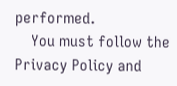performed.
    You must follow the Privacy Policy and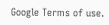Google Terms of use.